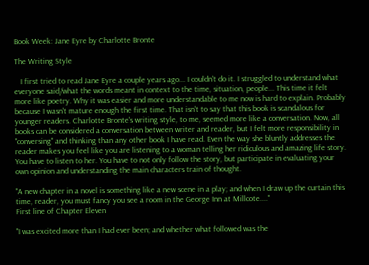Book Week: Jane Eyre by Charlotte Bronte

The Writing Style

   I first tried to read Jane Eyre a couple years ago... I couldn't do it. I struggled to understand what everyone said/what the words meant in context to the time, situation, people... This time it felt more like poetry. Why it was easier and more understandable to me now is hard to explain. Probably because I wasn't mature enough the first time. That isn't to say that this book is scandalous for younger readers. Charlotte Bronte's writing style, to me, seemed more like a conversation. Now, all books can be considered a conversation between writer and reader, but I felt more responsibility in "conversing" and thinking than any other book I have read. Even the way she bluntly addresses the reader makes you feel like you are listening to a woman telling her ridiculous and amazing life story. You have to listen to her. You have to not only follow the story, but participate in evaluating your own opinion and understanding the main characters train of thought.

"A new chapter in a novel is something like a new scene in a play; and when I draw up the curtain this time, reader, you must fancy you see a room in the George Inn at Millcote...."
First line of Chapter Eleven

"I was excited more than I had ever been; and whether what followed was the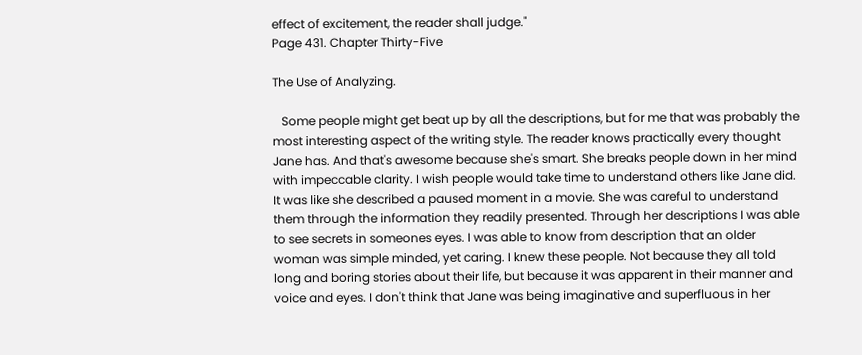effect of excitement, the reader shall judge."
Page 431. Chapter Thirty-Five

The Use of Analyzing.

   Some people might get beat up by all the descriptions, but for me that was probably the most interesting aspect of the writing style. The reader knows practically every thought Jane has. And that's awesome because she's smart. She breaks people down in her mind with impeccable clarity. I wish people would take time to understand others like Jane did. It was like she described a paused moment in a movie. She was careful to understand them through the information they readily presented. Through her descriptions I was able to see secrets in someones eyes. I was able to know from description that an older woman was simple minded, yet caring. I knew these people. Not because they all told long and boring stories about their life, but because it was apparent in their manner and voice and eyes. I don't think that Jane was being imaginative and superfluous in her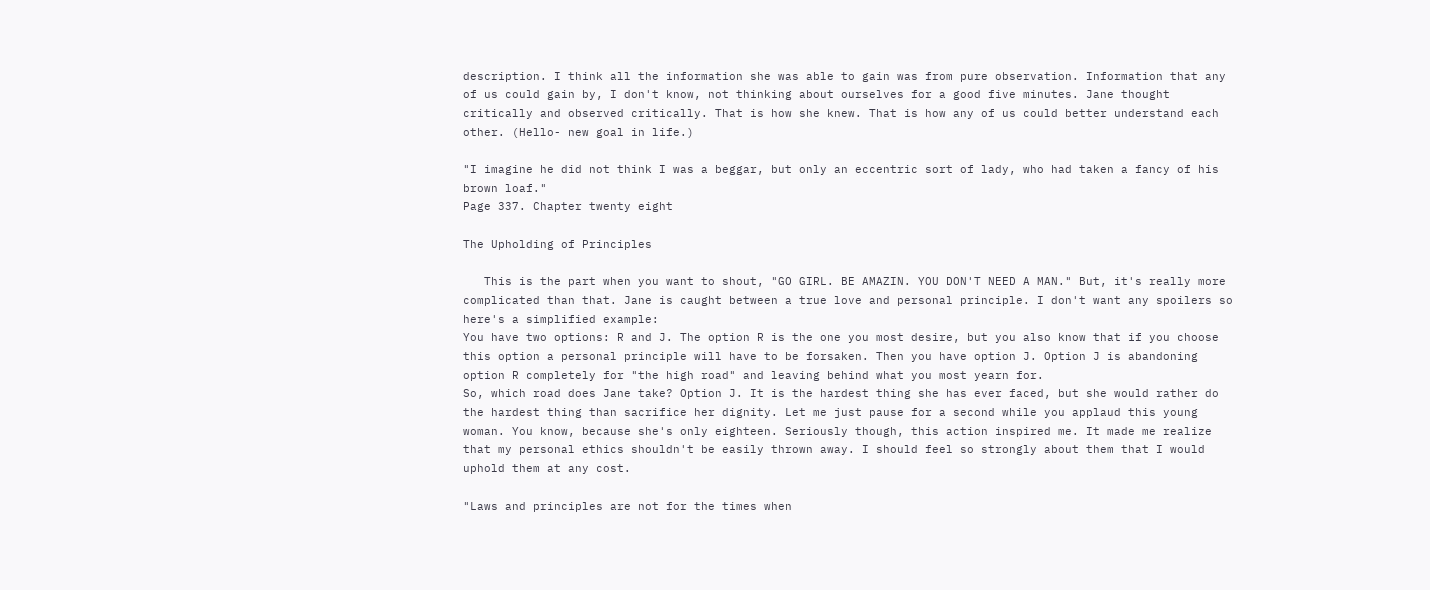description. I think all the information she was able to gain was from pure observation. Information that any of us could gain by, I don't know, not thinking about ourselves for a good five minutes. Jane thought critically and observed critically. That is how she knew. That is how any of us could better understand each other. (Hello- new goal in life.)

"I imagine he did not think I was a beggar, but only an eccentric sort of lady, who had taken a fancy of his brown loaf."
Page 337. Chapter twenty eight

The Upholding of Principles

   This is the part when you want to shout, "GO GIRL. BE AMAZIN. YOU DON'T NEED A MAN." But, it's really more complicated than that. Jane is caught between a true love and personal principle. I don't want any spoilers so here's a simplified example:
You have two options: R and J. The option R is the one you most desire, but you also know that if you choose this option a personal principle will have to be forsaken. Then you have option J. Option J is abandoning option R completely for "the high road" and leaving behind what you most yearn for.
So, which road does Jane take? Option J. It is the hardest thing she has ever faced, but she would rather do the hardest thing than sacrifice her dignity. Let me just pause for a second while you applaud this young woman. You know, because she's only eighteen. Seriously though, this action inspired me. It made me realize that my personal ethics shouldn't be easily thrown away. I should feel so strongly about them that I would uphold them at any cost.

"Laws and principles are not for the times when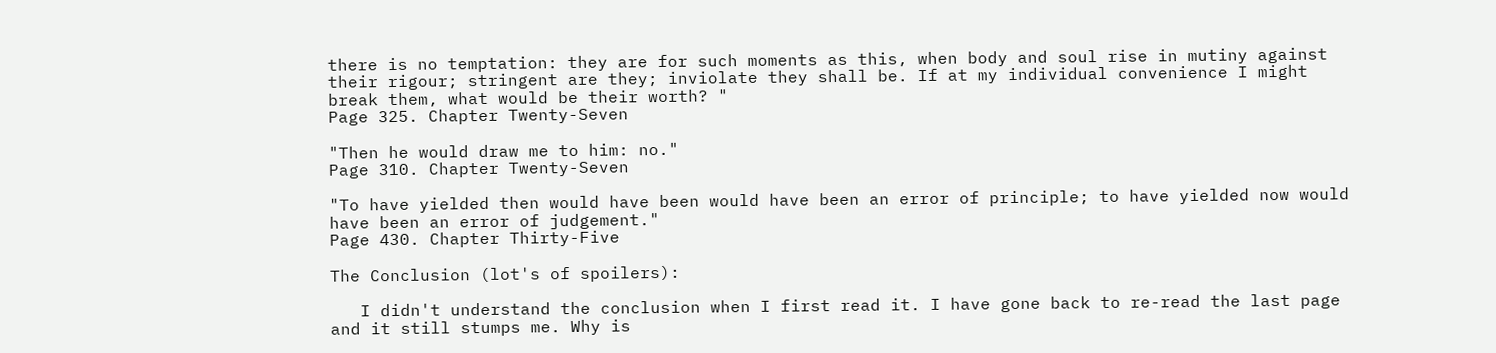there is no temptation: they are for such moments as this, when body and soul rise in mutiny against their rigour; stringent are they; inviolate they shall be. If at my individual convenience I might break them, what would be their worth? "
Page 325. Chapter Twenty-Seven

"Then he would draw me to him: no."
Page 310. Chapter Twenty-Seven

"To have yielded then would have been would have been an error of principle; to have yielded now would have been an error of judgement."
Page 430. Chapter Thirty-Five

The Conclusion (lot's of spoilers):

   I didn't understand the conclusion when I first read it. I have gone back to re-read the last page and it still stumps me. Why is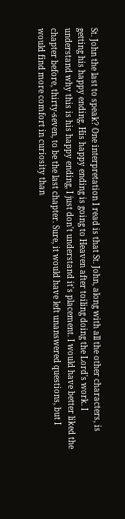St. John the last to speak? One interpretation I read is that St. John, along with all the other characters, is getting his happy ending. His happy ending is going to Heaven after toiling doing the Lord's work. I understand why this is his happy ending, I just don't understand it's placement. I would have better liked the chapter before, thirty-seven, to be the last chapter. Sure, it would have left unanswered questions, but I would find more comfort in curiosity than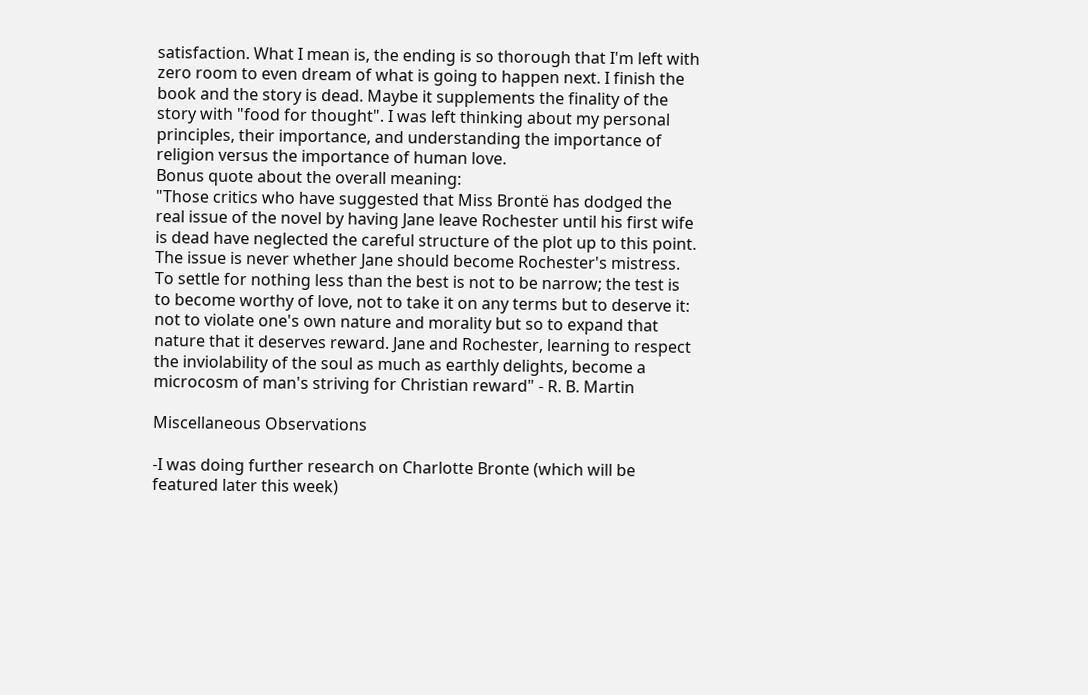satisfaction. What I mean is, the ending is so thorough that I'm left with zero room to even dream of what is going to happen next. I finish the book and the story is dead. Maybe it supplements the finality of the story with "food for thought". I was left thinking about my personal principles, their importance, and understanding the importance of religion versus the importance of human love.
Bonus quote about the overall meaning:
"Those critics who have suggested that Miss Brontë has dodged the real issue of the novel by having Jane leave Rochester until his first wife is dead have neglected the careful structure of the plot up to this point. The issue is never whether Jane should become Rochester's mistress. To settle for nothing less than the best is not to be narrow; the test is to become worthy of love, not to take it on any terms but to deserve it: not to violate one's own nature and morality but so to expand that nature that it deserves reward. Jane and Rochester, learning to respect the inviolability of the soul as much as earthly delights, become a microcosm of man's striving for Christian reward" - R. B. Martin

Miscellaneous Observations

-I was doing further research on Charlotte Bronte (which will be featured later this week)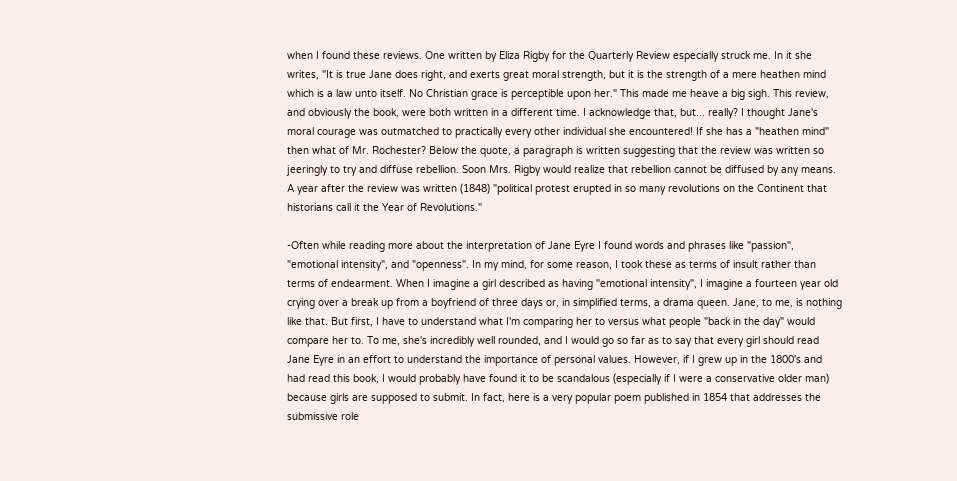when I found these reviews. One written by Eliza Rigby for the Quarterly Review especially struck me. In it she writes, "It is true Jane does right, and exerts great moral strength, but it is the strength of a mere heathen mind which is a law unto itself. No Christian grace is perceptible upon her." This made me heave a big sigh. This review, and obviously the book, were both written in a different time. I acknowledge that, but... really? I thought Jane's moral courage was outmatched to practically every other individual she encountered! If she has a "heathen mind" then what of Mr. Rochester? Below the quote, a paragraph is written suggesting that the review was written so jeeringly to try and diffuse rebellion. Soon Mrs. Rigby would realize that rebellion cannot be diffused by any means. A year after the review was written (1848) "political protest erupted in so many revolutions on the Continent that historians call it the Year of Revolutions."

-Often while reading more about the interpretation of Jane Eyre I found words and phrases like "passion", "emotional intensity", and "openness". In my mind, for some reason, I took these as terms of insult rather than terms of endearment. When I imagine a girl described as having "emotional intensity", I imagine a fourteen year old crying over a break up from a boyfriend of three days or, in simplified terms, a drama queen. Jane, to me, is nothing like that. But first, I have to understand what I'm comparing her to versus what people "back in the day" would compare her to. To me, she's incredibly well rounded, and I would go so far as to say that every girl should read Jane Eyre in an effort to understand the importance of personal values. However, if I grew up in the 1800's and had read this book, I would probably have found it to be scandalous (especially if I were a conservative older man) because girls are supposed to submit. In fact, here is a very popular poem published in 1854 that addresses the submissive role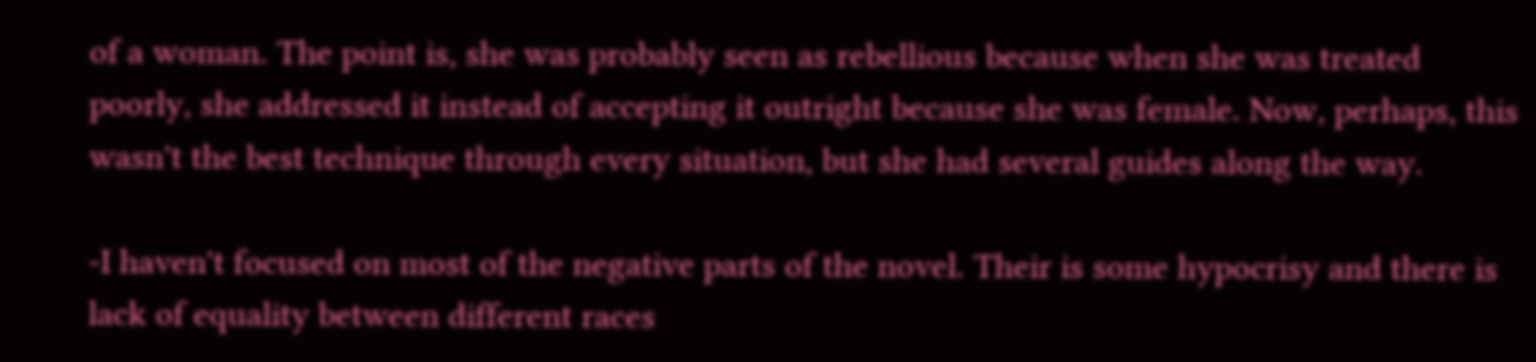of a woman. The point is, she was probably seen as rebellious because when she was treated poorly, she addressed it instead of accepting it outright because she was female. Now, perhaps, this wasn't the best technique through every situation, but she had several guides along the way.

-I haven't focused on most of the negative parts of the novel. Their is some hypocrisy and there is lack of equality between different races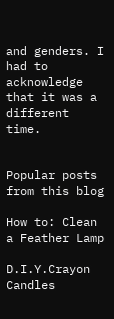and genders. I had to acknowledge that it was a different time.


Popular posts from this blog

How to: Clean a Feather Lamp

D.I.Y.Crayon Candles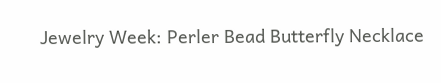Jewelry Week: Perler Bead Butterfly Necklace